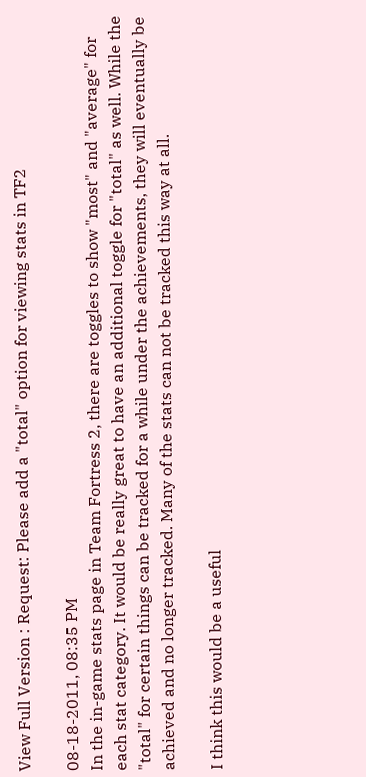View Full Version : Request: Please add a "total" option for viewing stats in TF2

08-18-2011, 08:35 PM
In the in-game stats page in Team Fortress 2, there are toggles to show "most" and "average" for each stat category. It would be really great to have an additional toggle for "total" as well. While the "total" for certain things can be tracked for a while under the achievements, they will eventually be achieved and no longer tracked. Many of the stats can not be tracked this way at all.

I think this would be a useful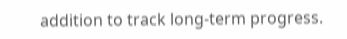addition to track long-term progress.